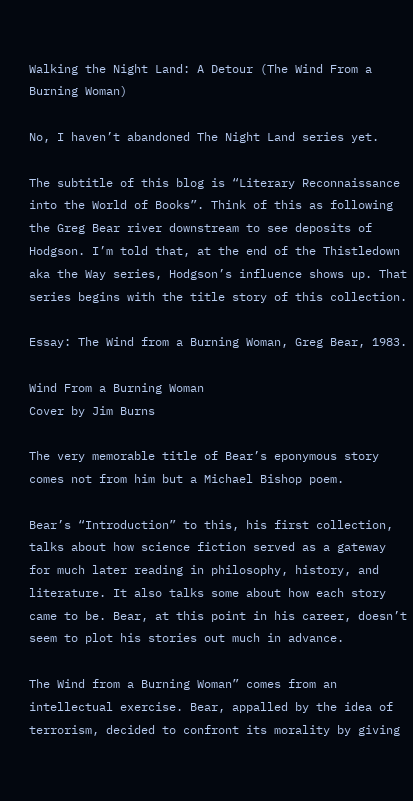Walking the Night Land: A Detour (The Wind From a Burning Woman)

No, I haven’t abandoned The Night Land series yet.

The subtitle of this blog is “Literary Reconnaissance into the World of Books”. Think of this as following the Greg Bear river downstream to see deposits of Hodgson. I’m told that, at the end of the Thistledown aka the Way series, Hodgson’s influence shows up. That series begins with the title story of this collection.

Essay: The Wind from a Burning Woman, Greg Bear, 1983.

Wind From a Burning Woman
Cover by Jim Burns

The very memorable title of Bear’s eponymous story comes not from him but a Michael Bishop poem.

Bear’s “Introduction” to this, his first collection, talks about how science fiction served as a gateway for much later reading in philosophy, history, and literature. It also talks some about how each story came to be. Bear, at this point in his career, doesn’t seem to plot his stories out much in advance.

The Wind from a Burning Woman” comes from an intellectual exercise. Bear, appalled by the idea of terrorism, decided to confront its morality by giving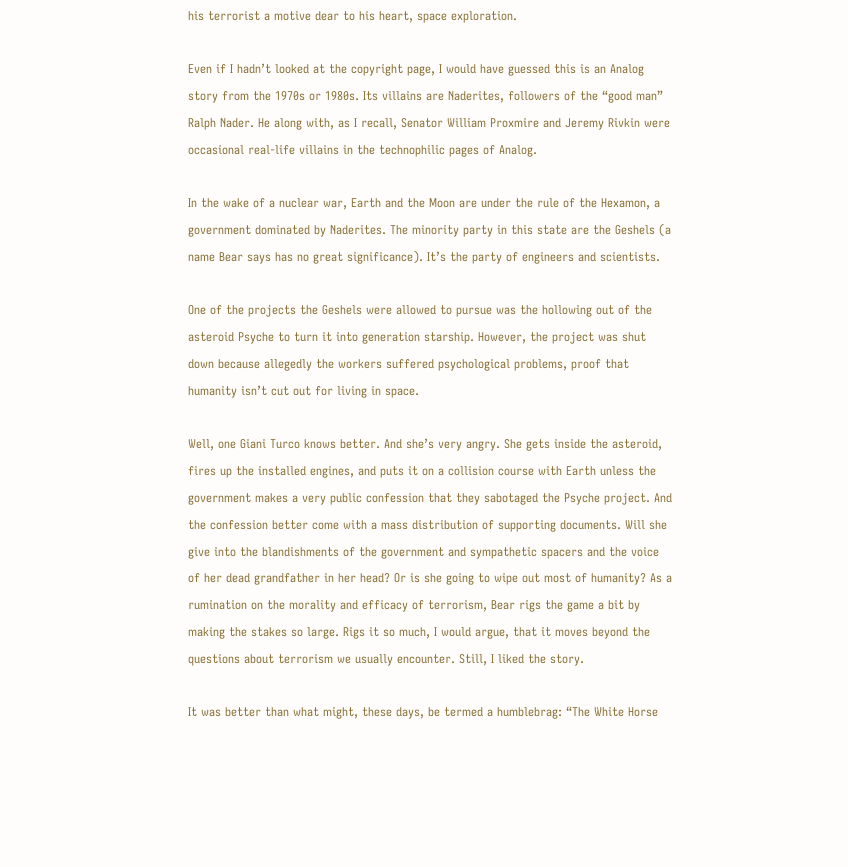his terrorist a motive dear to his heart, space exploration.

Even if I hadn’t looked at the copyright page, I would have guessed this is an Analog story from the 1970s or 1980s. Its villains are Naderites, followers of the “good man” Ralph Nader. He along with, as I recall, Senator William Proxmire and Jeremy Rivkin were occasional real-life villains in the technophilic pages of Analog.

In the wake of a nuclear war, Earth and the Moon are under the rule of the Hexamon, a government dominated by Naderites. The minority party in this state are the Geshels (a name Bear says has no great significance). It’s the party of engineers and scientists.

One of the projects the Geshels were allowed to pursue was the hollowing out of the asteroid Psyche to turn it into generation starship. However, the project was shut down because allegedly the workers suffered psychological problems, proof that humanity isn’t cut out for living in space.

Well, one Giani Turco knows better. And she’s very angry. She gets inside the asteroid, fires up the installed engines, and puts it on a collision course with Earth unless the government makes a very public confession that they sabotaged the Psyche project. And the confession better come with a mass distribution of supporting documents. Will she give into the blandishments of the government and sympathetic spacers and the voice of her dead grandfather in her head? Or is she going to wipe out most of humanity? As a rumination on the morality and efficacy of terrorism, Bear rigs the game a bit by making the stakes so large. Rigs it so much, I would argue, that it moves beyond the questions about terrorism we usually encounter. Still, I liked the story.

It was better than what might, these days, be termed a humblebrag: “The White Horse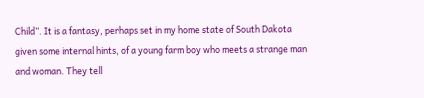Child”. It is a fantasy, perhaps set in my home state of South Dakota given some internal hints, of a young farm boy who meets a strange man and woman. They tell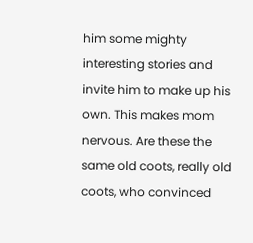him some mighty interesting stories and invite him to make up his own. This makes mom nervous. Are these the same old coots, really old coots, who convinced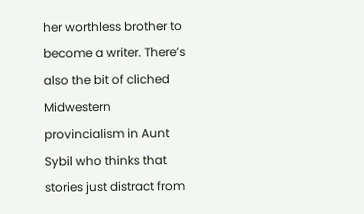her worthless brother to become a writer. There’s also the bit of cliched Midwestern provincialism in Aunt Sybil who thinks that stories just distract from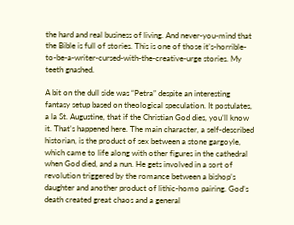the hard and real business of living. And never-you-mind that the Bible is full of stories. This is one of those it’s-horrible-to-be-a-writer-cursed-with-the-creative-urge stories. My teeth gnashed.

A bit on the dull side was “Petra” despite an interesting fantasy setup based on theological speculation. It postulates, a la St. Augustine, that if the Christian God dies, you’ll know it. That’s happened here. The main character, a self-described historian, is the product of sex between a stone gargoyle, which came to life along with other figures in the cathedral when God died, and a nun. He gets involved in a sort of revolution triggered by the romance between a bishop’s daughter and another product of lithic-homo pairing. God’s death created great chaos and a general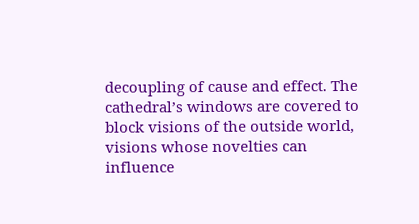decoupling of cause and effect. The cathedral’s windows are covered to block visions of the outside world, visions whose novelties can influence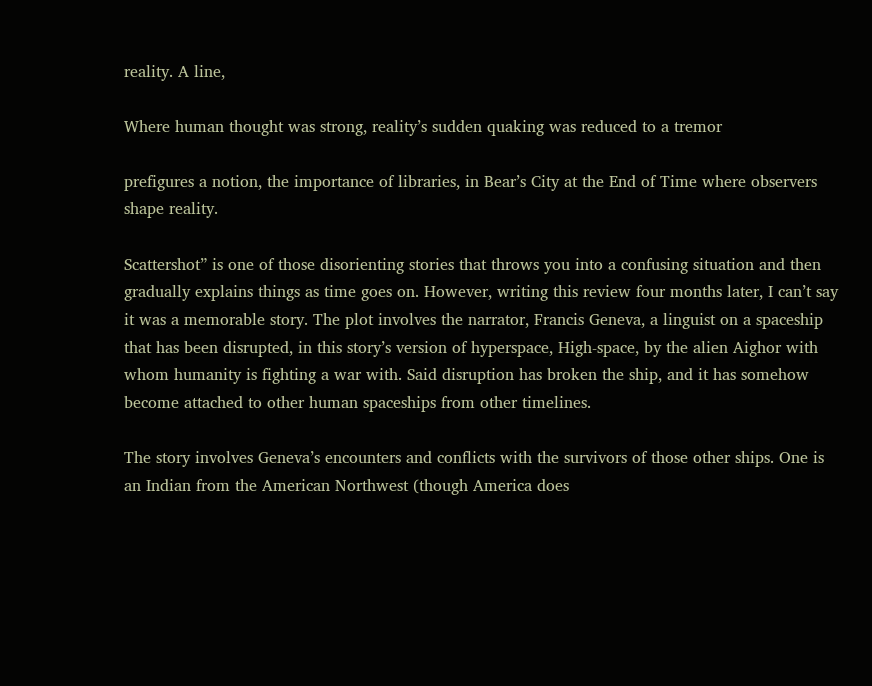reality. A line,

Where human thought was strong, reality’s sudden quaking was reduced to a tremor

prefigures a notion, the importance of libraries, in Bear’s City at the End of Time where observers shape reality.

Scattershot” is one of those disorienting stories that throws you into a confusing situation and then gradually explains things as time goes on. However, writing this review four months later, I can’t say it was a memorable story. The plot involves the narrator, Francis Geneva, a linguist on a spaceship that has been disrupted, in this story’s version of hyperspace, High-space, by the alien Aighor with whom humanity is fighting a war with. Said disruption has broken the ship, and it has somehow become attached to other human spaceships from other timelines.

The story involves Geneva’s encounters and conflicts with the survivors of those other ships. One is an Indian from the American Northwest (though America does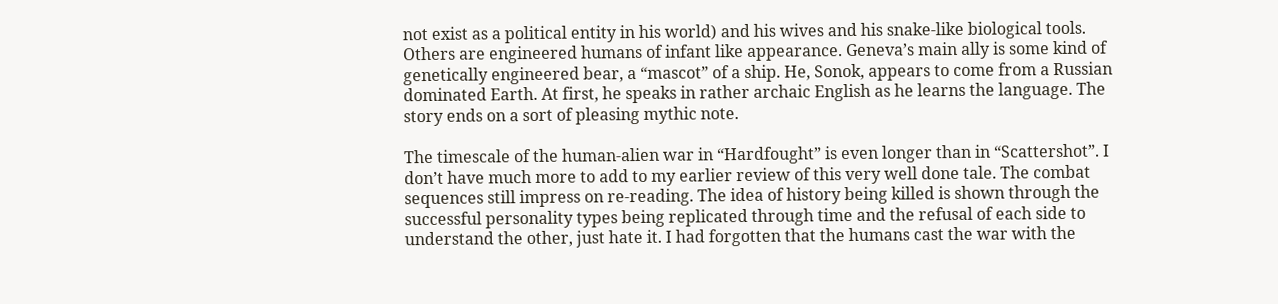not exist as a political entity in his world) and his wives and his snake-like biological tools. Others are engineered humans of infant like appearance. Geneva’s main ally is some kind of genetically engineered bear, a “mascot” of a ship. He, Sonok, appears to come from a Russian dominated Earth. At first, he speaks in rather archaic English as he learns the language. The story ends on a sort of pleasing mythic note.

The timescale of the human-alien war in “Hardfought” is even longer than in “Scattershot”. I don’t have much more to add to my earlier review of this very well done tale. The combat sequences still impress on re-reading. The idea of history being killed is shown through the successful personality types being replicated through time and the refusal of each side to understand the other, just hate it. I had forgotten that the humans cast the war with the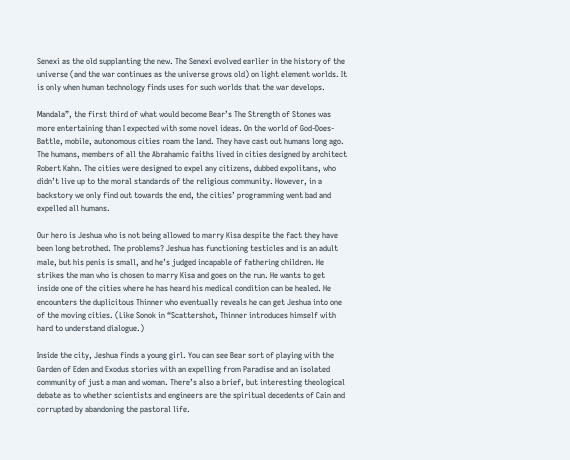Senexi as the old supplanting the new. The Senexi evolved earlier in the history of the universe (and the war continues as the universe grows old) on light element worlds. It is only when human technology finds uses for such worlds that the war develops.

Mandala”, the first third of what would become Bear’s The Strength of Stones was more entertaining than I expected with some novel ideas. On the world of God-Does-Battle, mobile, autonomous cities roam the land. They have cast out humans long ago. The humans, members of all the Abrahamic faiths lived in cities designed by architect Robert Kahn. The cities were designed to expel any citizens, dubbed expolitans, who didn’t live up to the moral standards of the religious community. However, in a backstory we only find out towards the end, the cities’ programming went bad and expelled all humans.

Our hero is Jeshua who is not being allowed to marry Kisa despite the fact they have been long betrothed. The problems? Jeshua has functioning testicles and is an adult male, but his penis is small, and he’s judged incapable of fathering children. He strikes the man who is chosen to marry Kisa and goes on the run. He wants to get inside one of the cities where he has heard his medical condition can be healed. He encounters the duplicitous Thinner who eventually reveals he can get Jeshua into one of the moving cities. (Like Sonok in “Scattershot, Thinner introduces himself with hard to understand dialogue.)

Inside the city, Jeshua finds a young girl. You can see Bear sort of playing with the Garden of Eden and Exodus stories with an expelling from Paradise and an isolated community of just a man and woman. There’s also a brief, but interesting theological debate as to whether scientists and engineers are the spiritual decedents of Cain and corrupted by abandoning the pastoral life.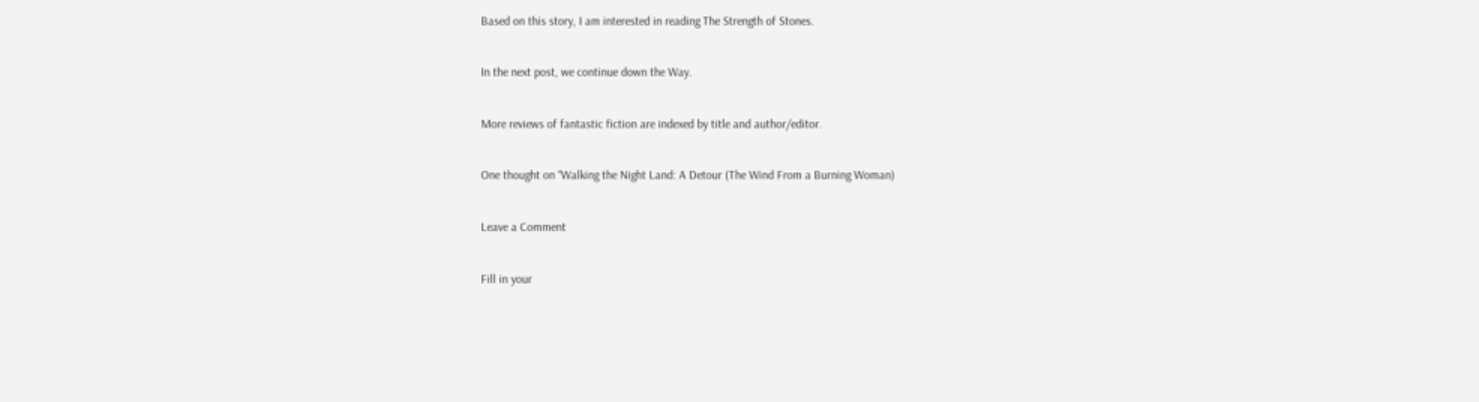Based on this story, I am interested in reading The Strength of Stones.

In the next post, we continue down the Way.

More reviews of fantastic fiction are indexed by title and author/editor.

One thought on “Walking the Night Land: A Detour (The Wind From a Burning Woman)

Leave a Comment

Fill in your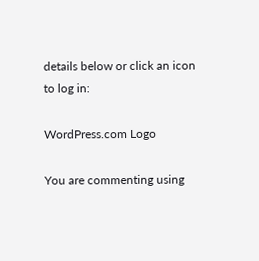details below or click an icon to log in:

WordPress.com Logo

You are commenting using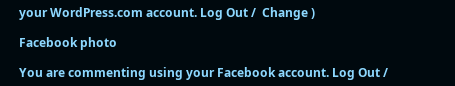your WordPress.com account. Log Out /  Change )

Facebook photo

You are commenting using your Facebook account. Log Out /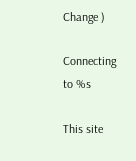Change )

Connecting to %s

This site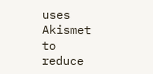uses Akismet to reduce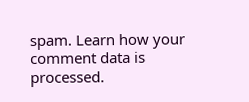spam. Learn how your comment data is processed.